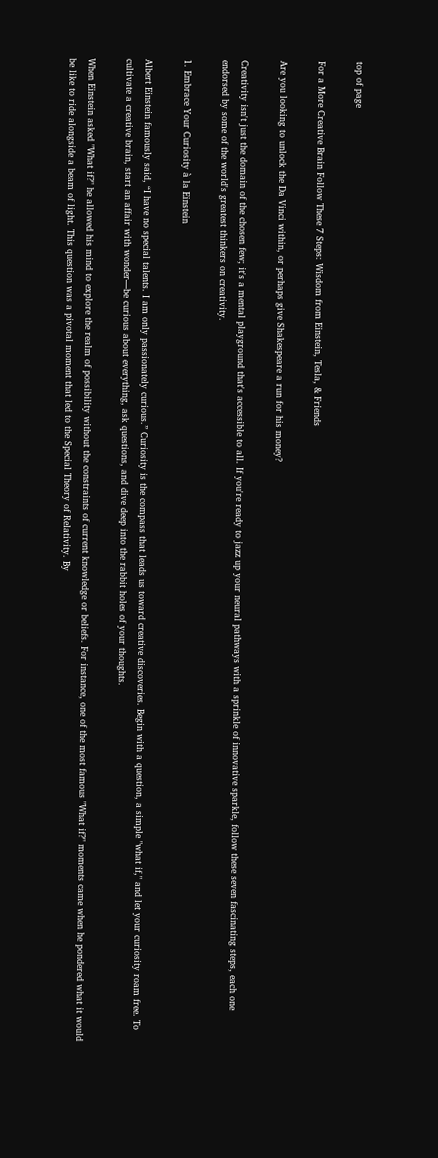top of page

For a More Creative Brain Follow These 7 Steps: Wisdom from Einstein, Tesla, & Friends

Are you looking to unlock the Da Vinci within, or perhaps give Shakespeare a run for his money?

Creativity isn't just the domain of the chosen few; it's a mental playground that's accessible to all. If you're ready to jazz up your neural pathways with a sprinkle of innovative sparkle, follow these seven fascinating steps, each one endorsed by some of the world's greatest thinkers on creativity.

1. Embrace Your Curiosity à la Einstein

Albert Einstein famously said, “I have no special talents. I am only passionately curious.” Curiosity is the compass that leads us toward creative discoveries. Begin with a question, a simple "what if," and let your curiosity roam free. To cultivate a creative brain, start an affair with wonder—be curious about everything, ask questions, and dive deep into the rabbit holes of your thoughts.

When Einstein asked "What if?" he allowed his mind to explore the realm of possibility without the constraints of current knowledge or beliefs. For instance, one of the most famous "What if?" moments came when he pondered what it would be like to ride alongside a beam of light. This question was a pivotal moment that led to the Special Theory of Relativity. By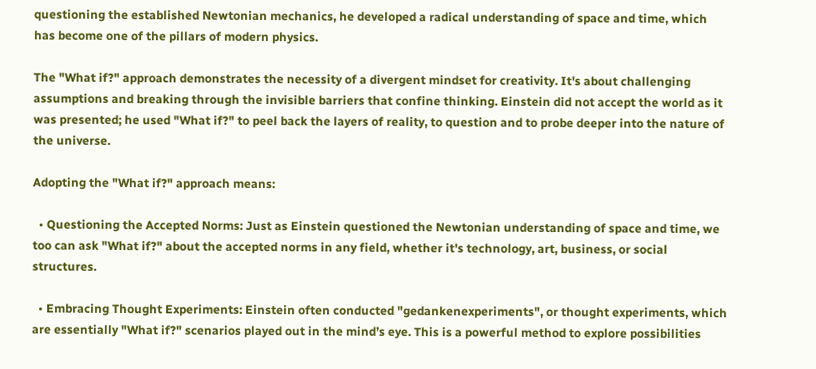questioning the established Newtonian mechanics, he developed a radical understanding of space and time, which has become one of the pillars of modern physics.

The "What if?" approach demonstrates the necessity of a divergent mindset for creativity. It's about challenging assumptions and breaking through the invisible barriers that confine thinking. Einstein did not accept the world as it was presented; he used "What if?" to peel back the layers of reality, to question and to probe deeper into the nature of the universe.

Adopting the "What if?" approach means:

  • Questioning the Accepted Norms: Just as Einstein questioned the Newtonian understanding of space and time, we too can ask "What if?" about the accepted norms in any field, whether it's technology, art, business, or social structures.

  • Embracing Thought Experiments: Einstein often conducted "gedankenexperiments", or thought experiments, which are essentially "What if?" scenarios played out in the mind’s eye. This is a powerful method to explore possibilities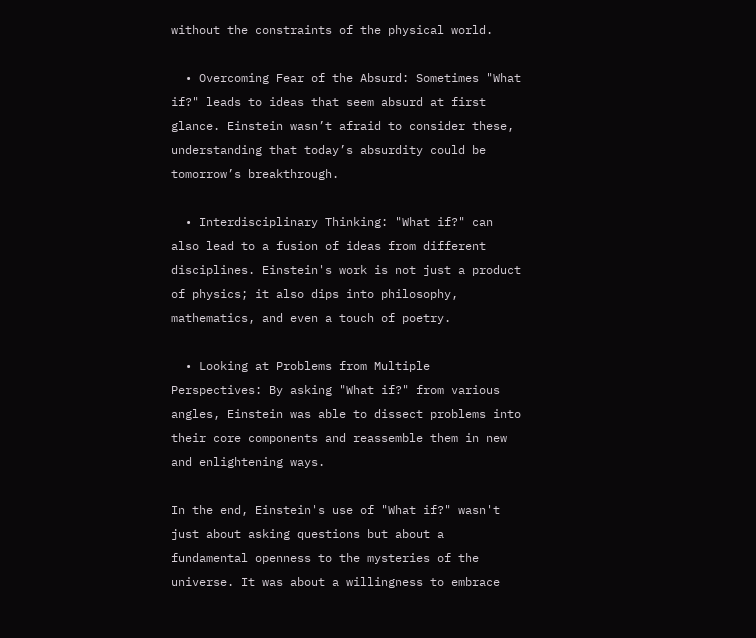without the constraints of the physical world.

  • Overcoming Fear of the Absurd: Sometimes "What if?" leads to ideas that seem absurd at first glance. Einstein wasn’t afraid to consider these, understanding that today’s absurdity could be tomorrow’s breakthrough.

  • Interdisciplinary Thinking: "What if?" can also lead to a fusion of ideas from different disciplines. Einstein's work is not just a product of physics; it also dips into philosophy, mathematics, and even a touch of poetry.

  • Looking at Problems from Multiple Perspectives: By asking "What if?" from various angles, Einstein was able to dissect problems into their core components and reassemble them in new and enlightening ways.

In the end, Einstein's use of "What if?" wasn't just about asking questions but about a fundamental openness to the mysteries of the universe. It was about a willingness to embrace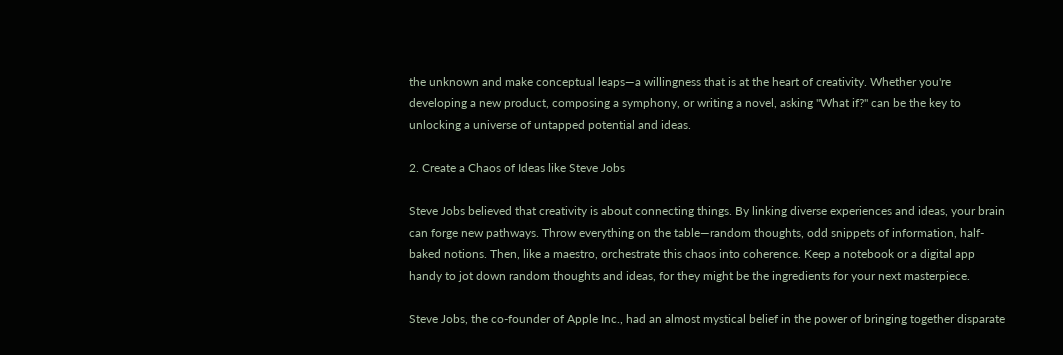the unknown and make conceptual leaps—a willingness that is at the heart of creativity. Whether you're developing a new product, composing a symphony, or writing a novel, asking "What if?" can be the key to unlocking a universe of untapped potential and ideas.

2. Create a Chaos of Ideas like Steve Jobs

Steve Jobs believed that creativity is about connecting things. By linking diverse experiences and ideas, your brain can forge new pathways. Throw everything on the table—random thoughts, odd snippets of information, half-baked notions. Then, like a maestro, orchestrate this chaos into coherence. Keep a notebook or a digital app handy to jot down random thoughts and ideas, for they might be the ingredients for your next masterpiece.

Steve Jobs, the co-founder of Apple Inc., had an almost mystical belief in the power of bringing together disparate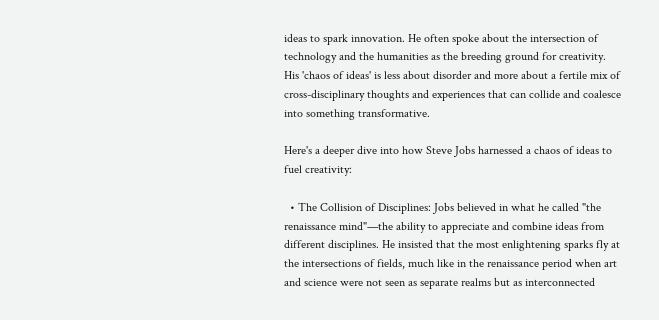ideas to spark innovation. He often spoke about the intersection of technology and the humanities as the breeding ground for creativity. His 'chaos of ideas' is less about disorder and more about a fertile mix of cross-disciplinary thoughts and experiences that can collide and coalesce into something transformative.

Here's a deeper dive into how Steve Jobs harnessed a chaos of ideas to fuel creativity:

  • The Collision of Disciplines: Jobs believed in what he called "the renaissance mind"—the ability to appreciate and combine ideas from different disciplines. He insisted that the most enlightening sparks fly at the intersections of fields, much like in the renaissance period when art and science were not seen as separate realms but as interconnected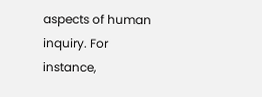aspects of human inquiry. For instance,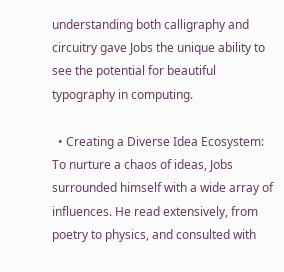understanding both calligraphy and circuitry gave Jobs the unique ability to see the potential for beautiful typography in computing.

  • Creating a Diverse Idea Ecosystem: To nurture a chaos of ideas, Jobs surrounded himself with a wide array of influences. He read extensively, from poetry to physics, and consulted with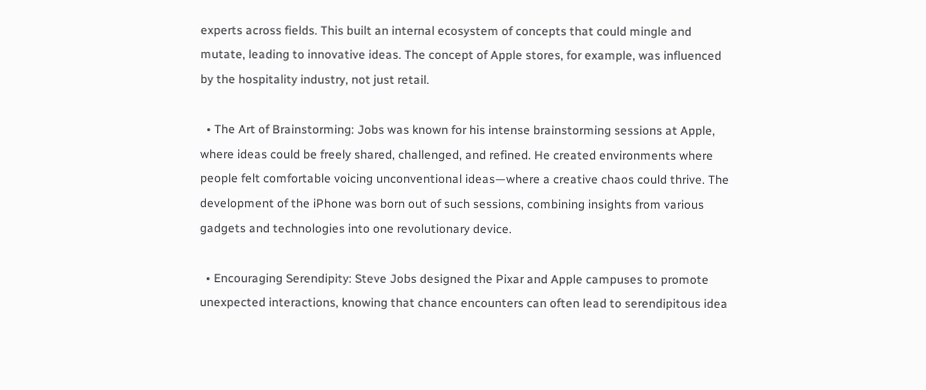experts across fields. This built an internal ecosystem of concepts that could mingle and mutate, leading to innovative ideas. The concept of Apple stores, for example, was influenced by the hospitality industry, not just retail.

  • The Art of Brainstorming: Jobs was known for his intense brainstorming sessions at Apple, where ideas could be freely shared, challenged, and refined. He created environments where people felt comfortable voicing unconventional ideas—where a creative chaos could thrive. The development of the iPhone was born out of such sessions, combining insights from various gadgets and technologies into one revolutionary device.

  • Encouraging Serendipity: Steve Jobs designed the Pixar and Apple campuses to promote unexpected interactions, knowing that chance encounters can often lead to serendipitous idea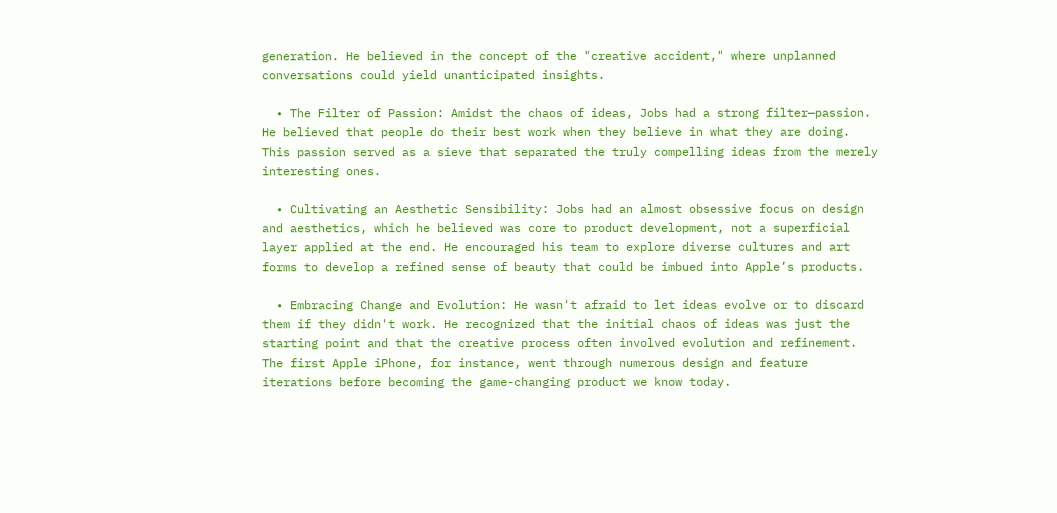generation. He believed in the concept of the "creative accident," where unplanned conversations could yield unanticipated insights.

  • The Filter of Passion: Amidst the chaos of ideas, Jobs had a strong filter—passion. He believed that people do their best work when they believe in what they are doing. This passion served as a sieve that separated the truly compelling ideas from the merely interesting ones.

  • Cultivating an Aesthetic Sensibility: Jobs had an almost obsessive focus on design and aesthetics, which he believed was core to product development, not a superficial layer applied at the end. He encouraged his team to explore diverse cultures and art forms to develop a refined sense of beauty that could be imbued into Apple’s products.

  • Embracing Change and Evolution: He wasn't afraid to let ideas evolve or to discard them if they didn't work. He recognized that the initial chaos of ideas was just the starting point and that the creative process often involved evolution and refinement. The first Apple iPhone, for instance, went through numerous design and feature iterations before becoming the game-changing product we know today.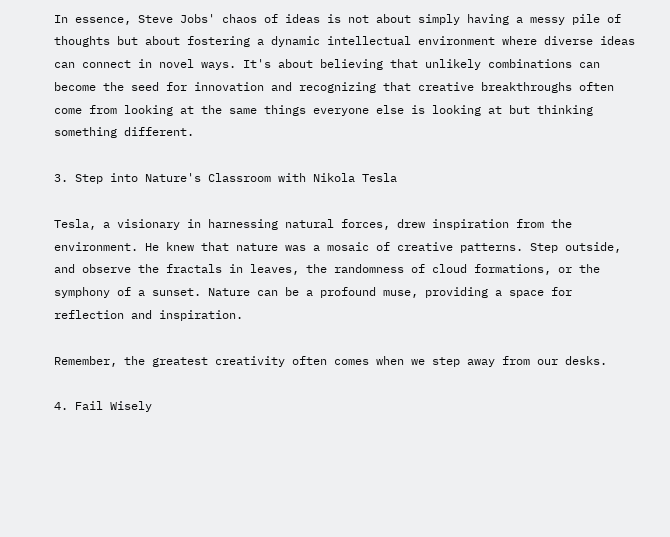In essence, Steve Jobs' chaos of ideas is not about simply having a messy pile of thoughts but about fostering a dynamic intellectual environment where diverse ideas can connect in novel ways. It's about believing that unlikely combinations can become the seed for innovation and recognizing that creative breakthroughs often come from looking at the same things everyone else is looking at but thinking something different.

3. Step into Nature's Classroom with Nikola Tesla

Tesla, a visionary in harnessing natural forces, drew inspiration from the environment. He knew that nature was a mosaic of creative patterns. Step outside, and observe the fractals in leaves, the randomness of cloud formations, or the symphony of a sunset. Nature can be a profound muse, providing a space for reflection and inspiration.

Remember, the greatest creativity often comes when we step away from our desks.

4. Fail Wisely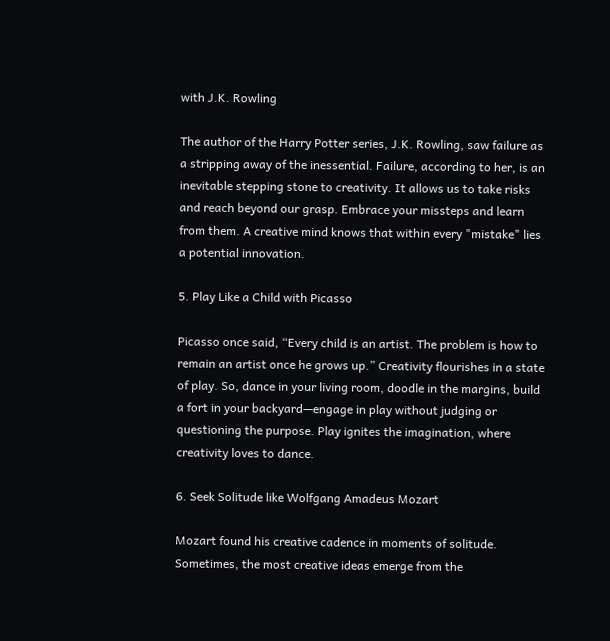with J.K. Rowling

The author of the Harry Potter series, J.K. Rowling, saw failure as a stripping away of the inessential. Failure, according to her, is an inevitable stepping stone to creativity. It allows us to take risks and reach beyond our grasp. Embrace your missteps and learn from them. A creative mind knows that within every "mistake" lies a potential innovation.

5. Play Like a Child with Picasso

Picasso once said, “Every child is an artist. The problem is how to remain an artist once he grows up.” Creativity flourishes in a state of play. So, dance in your living room, doodle in the margins, build a fort in your backyard—engage in play without judging or questioning the purpose. Play ignites the imagination, where creativity loves to dance.

6. Seek Solitude like Wolfgang Amadeus Mozart

Mozart found his creative cadence in moments of solitude. Sometimes, the most creative ideas emerge from the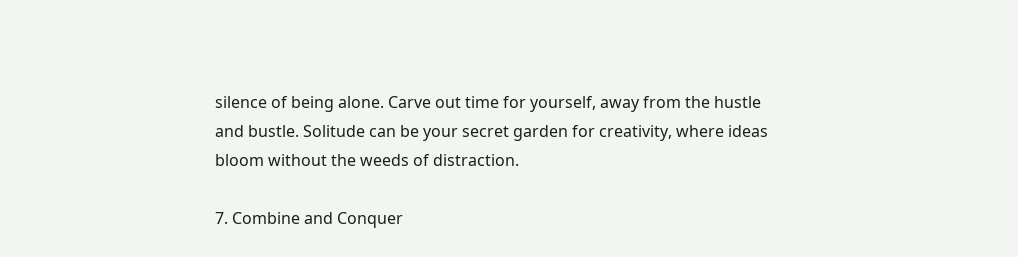silence of being alone. Carve out time for yourself, away from the hustle and bustle. Solitude can be your secret garden for creativity, where ideas bloom without the weeds of distraction.

7. Combine and Conquer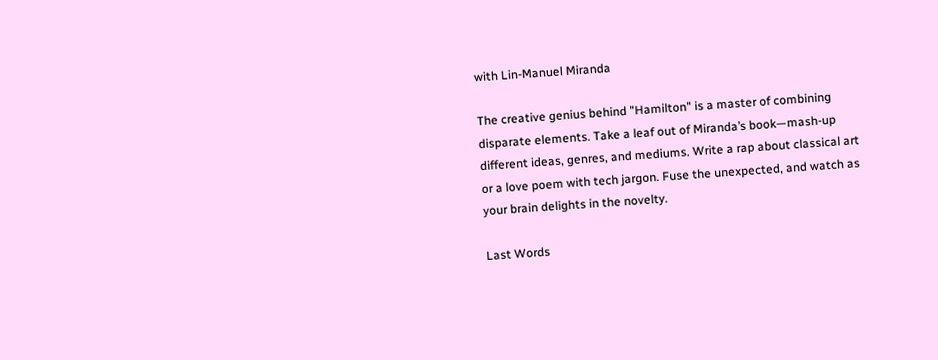with Lin-Manuel Miranda

The creative genius behind "Hamilton" is a master of combining disparate elements. Take a leaf out of Miranda’s book—mash-up different ideas, genres, and mediums. Write a rap about classical art or a love poem with tech jargon. Fuse the unexpected, and watch as your brain delights in the novelty.

Last Words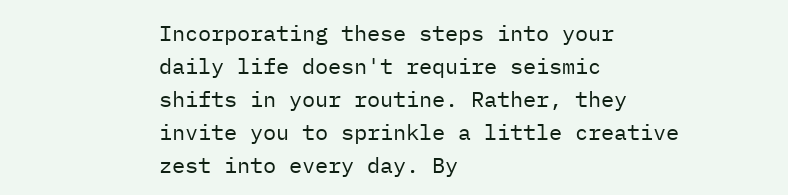Incorporating these steps into your daily life doesn't require seismic shifts in your routine. Rather, they invite you to sprinkle a little creative zest into every day. By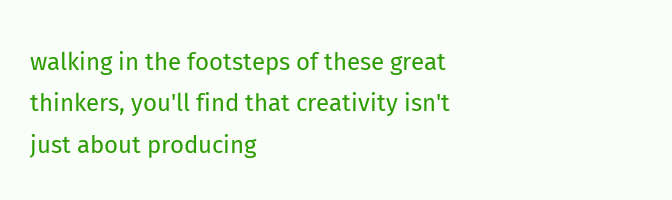walking in the footsteps of these great thinkers, you'll find that creativity isn't just about producing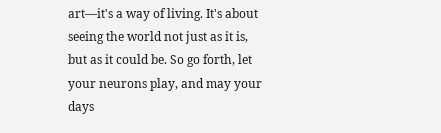art—it's a way of living. It's about seeing the world not just as it is, but as it could be. So go forth, let your neurons play, and may your days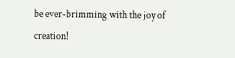be ever-brimming with the joy of creation!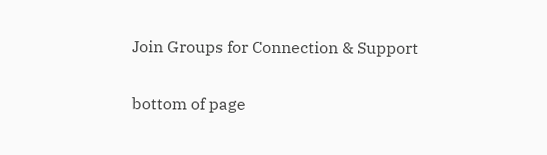Join Groups for Connection & Support

bottom of page